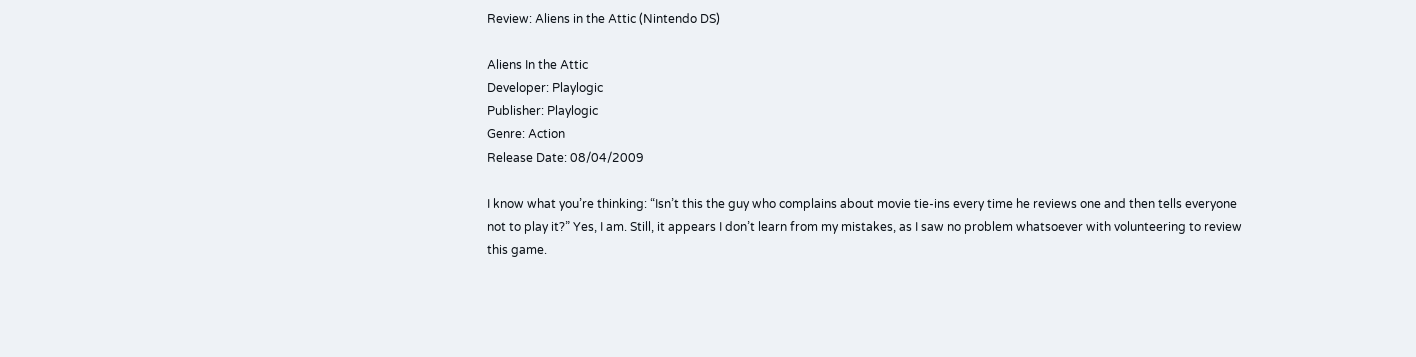Review: Aliens in the Attic (Nintendo DS)

Aliens In the Attic
Developer: Playlogic
Publisher: Playlogic
Genre: Action
Release Date: 08/04/2009

I know what you’re thinking: “Isn’t this the guy who complains about movie tie-ins every time he reviews one and then tells everyone not to play it?” Yes, I am. Still, it appears I don’t learn from my mistakes, as I saw no problem whatsoever with volunteering to review this game.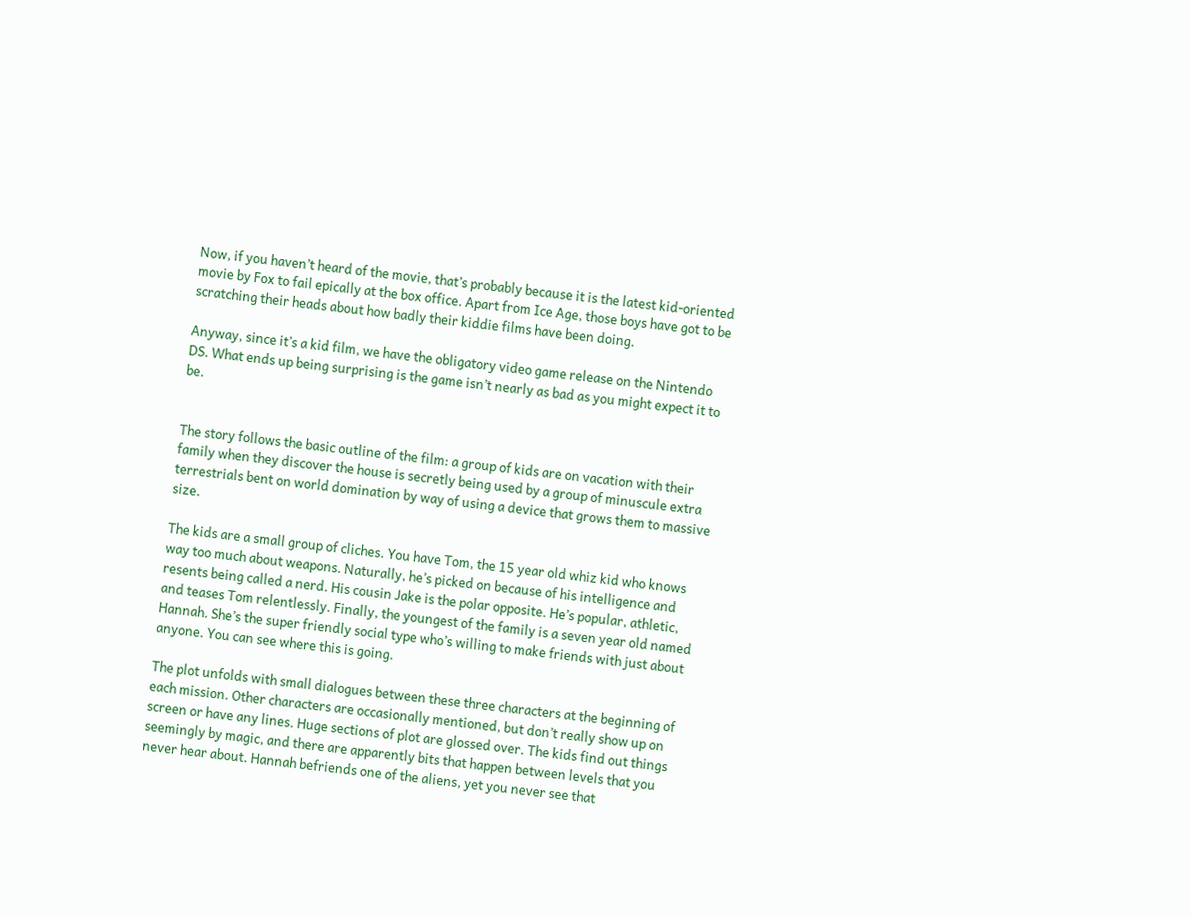Now, if you haven’t heard of the movie, that’s probably because it is the latest kid-oriented movie by Fox to fail epically at the box office. Apart from Ice Age, those boys have got to be scratching their heads about how badly their kiddie films have been doing.

Anyway, since it’s a kid film, we have the obligatory video game release on the Nintendo DS. What ends up being surprising is the game isn’t nearly as bad as you might expect it to be.


The story follows the basic outline of the film: a group of kids are on vacation with their family when they discover the house is secretly being used by a group of minuscule extra terrestrials bent on world domination by way of using a device that grows them to massive size.

The kids are a small group of cliches. You have Tom, the 15 year old whiz kid who knows way too much about weapons. Naturally, he’s picked on because of his intelligence and resents being called a nerd. His cousin Jake is the polar opposite. He’s popular, athletic, and teases Tom relentlessly. Finally, the youngest of the family is a seven year old named Hannah. She’s the super friendly social type who’s willing to make friends with just about anyone. You can see where this is going.

The plot unfolds with small dialogues between these three characters at the beginning of each mission. Other characters are occasionally mentioned, but don’t really show up on screen or have any lines. Huge sections of plot are glossed over. The kids find out things seemingly by magic, and there are apparently bits that happen between levels that you never hear about. Hannah befriends one of the aliens, yet you never see that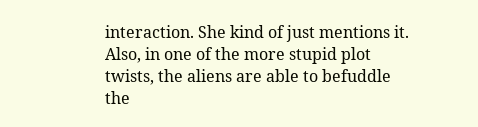interaction. She kind of just mentions it. Also, in one of the more stupid plot twists, the aliens are able to befuddle the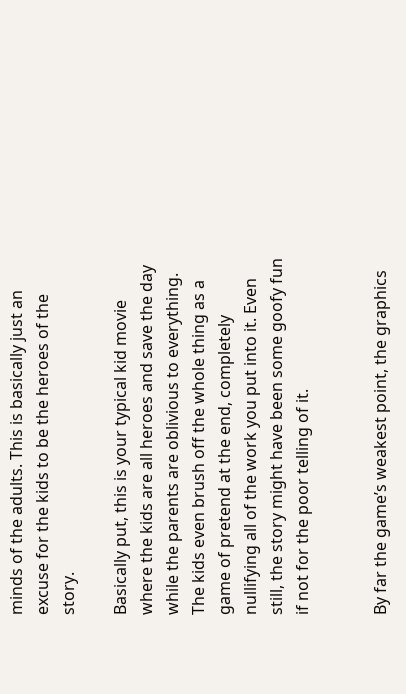minds of the adults. This is basically just an excuse for the kids to be the heroes of the story.

Basically put, this is your typical kid movie where the kids are all heroes and save the day while the parents are oblivious to everything. The kids even brush off the whole thing as a game of pretend at the end, completely nullifying all of the work you put into it. Even still, the story might have been some goofy fun if not for the poor telling of it.


By far the game’s weakest point, the graphics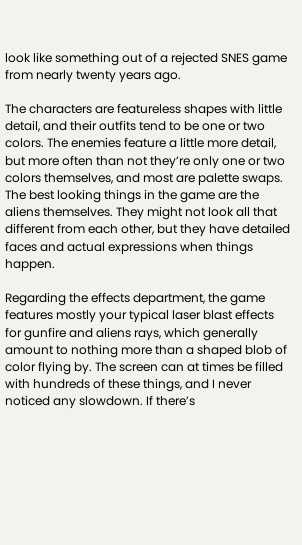look like something out of a rejected SNES game from nearly twenty years ago.

The characters are featureless shapes with little detail, and their outfits tend to be one or two colors. The enemies feature a little more detail, but more often than not they’re only one or two colors themselves, and most are palette swaps. The best looking things in the game are the aliens themselves. They might not look all that different from each other, but they have detailed faces and actual expressions when things happen.

Regarding the effects department, the game features mostly your typical laser blast effects for gunfire and aliens rays, which generally amount to nothing more than a shaped blob of color flying by. The screen can at times be filled with hundreds of these things, and I never noticed any slowdown. If there’s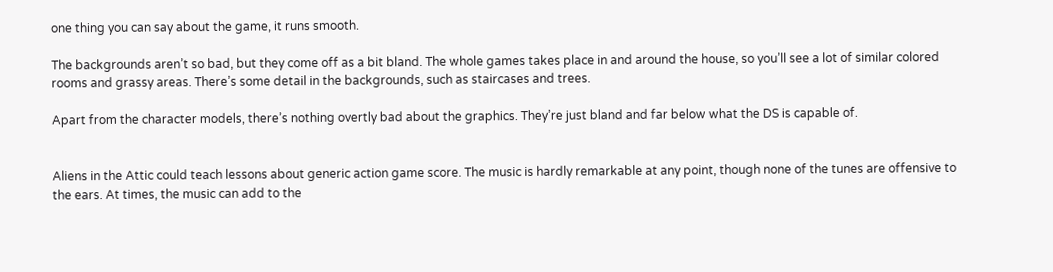one thing you can say about the game, it runs smooth.

The backgrounds aren’t so bad, but they come off as a bit bland. The whole games takes place in and around the house, so you’ll see a lot of similar colored rooms and grassy areas. There’s some detail in the backgrounds, such as staircases and trees.

Apart from the character models, there’s nothing overtly bad about the graphics. They’re just bland and far below what the DS is capable of.


Aliens in the Attic could teach lessons about generic action game score. The music is hardly remarkable at any point, though none of the tunes are offensive to the ears. At times, the music can add to the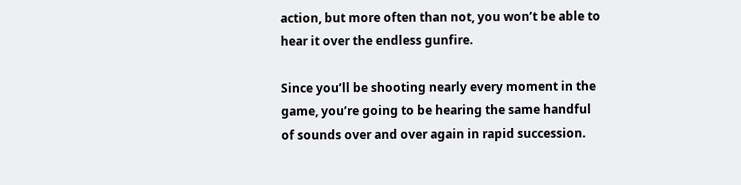action, but more often than not, you won’t be able to hear it over the endless gunfire.

Since you’ll be shooting nearly every moment in the game, you’re going to be hearing the same handful of sounds over and over again in rapid succession.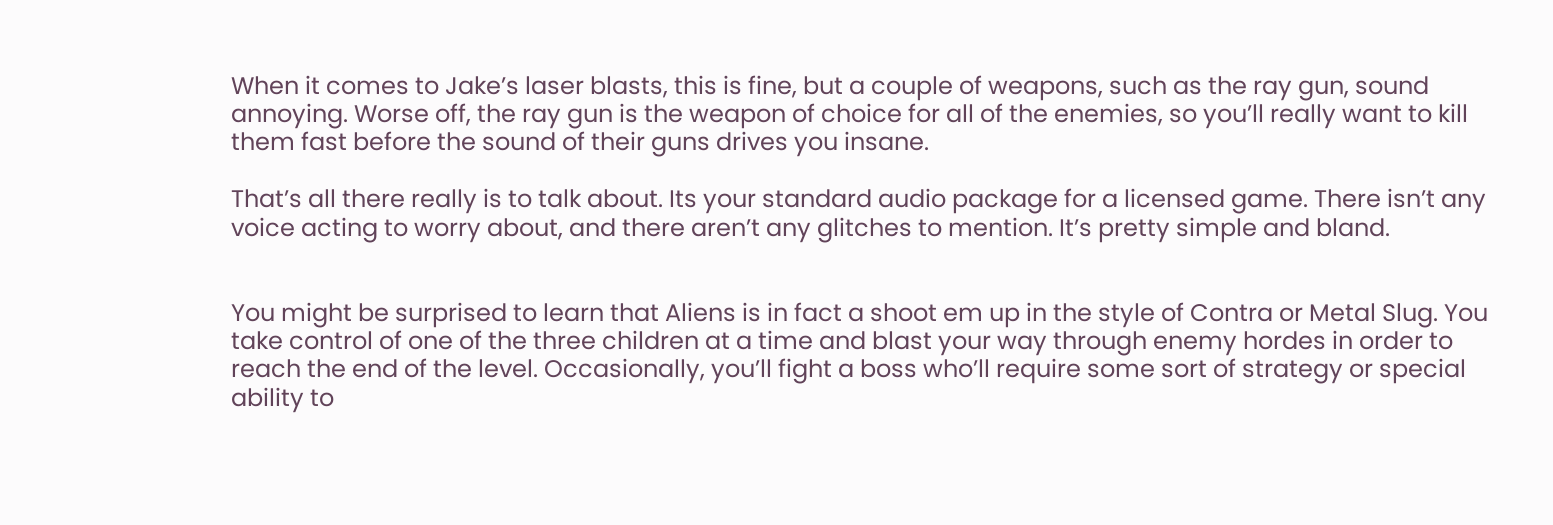When it comes to Jake’s laser blasts, this is fine, but a couple of weapons, such as the ray gun, sound annoying. Worse off, the ray gun is the weapon of choice for all of the enemies, so you’ll really want to kill them fast before the sound of their guns drives you insane.

That’s all there really is to talk about. Its your standard audio package for a licensed game. There isn’t any voice acting to worry about, and there aren’t any glitches to mention. It’s pretty simple and bland.


You might be surprised to learn that Aliens is in fact a shoot em up in the style of Contra or Metal Slug. You take control of one of the three children at a time and blast your way through enemy hordes in order to reach the end of the level. Occasionally, you’ll fight a boss who’ll require some sort of strategy or special ability to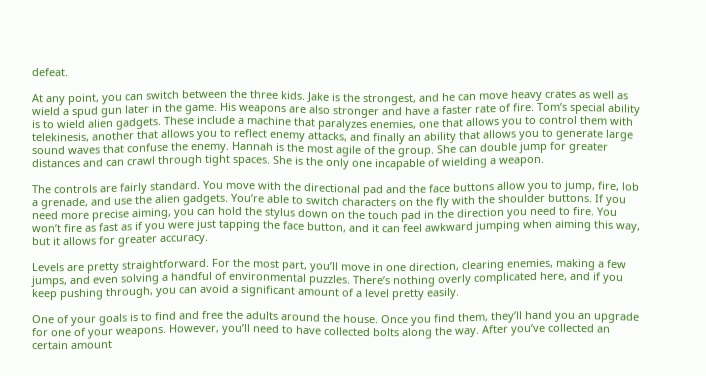defeat.

At any point, you can switch between the three kids. Jake is the strongest, and he can move heavy crates as well as wield a spud gun later in the game. His weapons are also stronger and have a faster rate of fire. Tom’s special ability is to wield alien gadgets. These include a machine that paralyzes enemies, one that allows you to control them with telekinesis, another that allows you to reflect enemy attacks, and finally an ability that allows you to generate large sound waves that confuse the enemy. Hannah is the most agile of the group. She can double jump for greater distances and can crawl through tight spaces. She is the only one incapable of wielding a weapon.

The controls are fairly standard. You move with the directional pad and the face buttons allow you to jump, fire, lob a grenade, and use the alien gadgets. You’re able to switch characters on the fly with the shoulder buttons. If you need more precise aiming, you can hold the stylus down on the touch pad in the direction you need to fire. You won’t fire as fast as if you were just tapping the face button, and it can feel awkward jumping when aiming this way, but it allows for greater accuracy.

Levels are pretty straightforward. For the most part, you’ll move in one direction, clearing enemies, making a few jumps, and even solving a handful of environmental puzzles. There’s nothing overly complicated here, and if you keep pushing through, you can avoid a significant amount of a level pretty easily.

One of your goals is to find and free the adults around the house. Once you find them, they’ll hand you an upgrade for one of your weapons. However, you’ll need to have collected bolts along the way. After you’ve collected an certain amount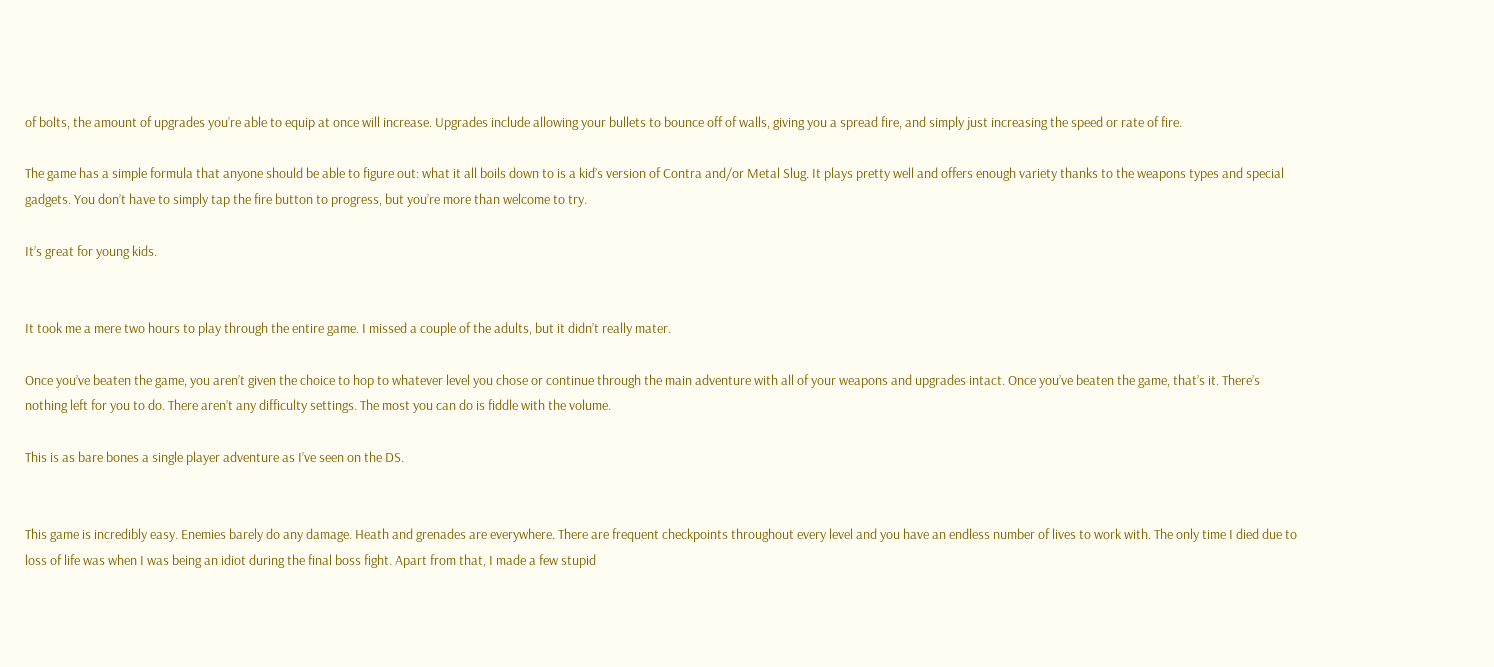of bolts, the amount of upgrades you’re able to equip at once will increase. Upgrades include allowing your bullets to bounce off of walls, giving you a spread fire, and simply just increasing the speed or rate of fire.

The game has a simple formula that anyone should be able to figure out: what it all boils down to is a kid’s version of Contra and/or Metal Slug. It plays pretty well and offers enough variety thanks to the weapons types and special gadgets. You don’t have to simply tap the fire button to progress, but you’re more than welcome to try.

It’s great for young kids.


It took me a mere two hours to play through the entire game. I missed a couple of the adults, but it didn’t really mater.

Once you’ve beaten the game, you aren’t given the choice to hop to whatever level you chose or continue through the main adventure with all of your weapons and upgrades intact. Once you’ve beaten the game, that’s it. There’s nothing left for you to do. There aren’t any difficulty settings. The most you can do is fiddle with the volume.

This is as bare bones a single player adventure as I’ve seen on the DS.


This game is incredibly easy. Enemies barely do any damage. Heath and grenades are everywhere. There are frequent checkpoints throughout every level and you have an endless number of lives to work with. The only time I died due to loss of life was when I was being an idiot during the final boss fight. Apart from that, I made a few stupid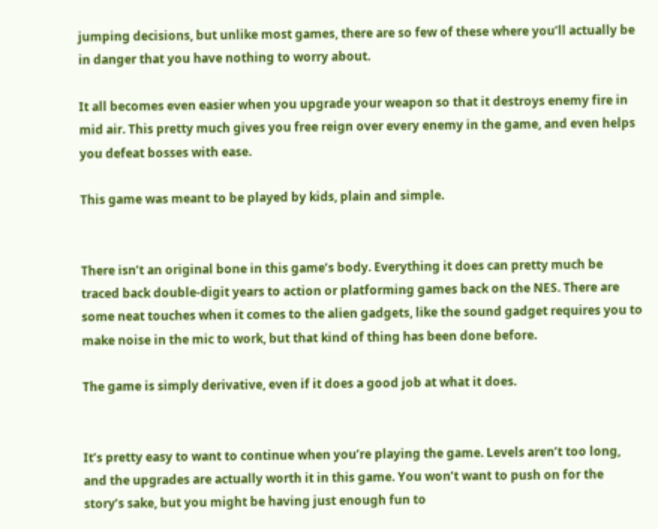jumping decisions, but unlike most games, there are so few of these where you’ll actually be in danger that you have nothing to worry about.

It all becomes even easier when you upgrade your weapon so that it destroys enemy fire in mid air. This pretty much gives you free reign over every enemy in the game, and even helps you defeat bosses with ease.

This game was meant to be played by kids, plain and simple.


There isn’t an original bone in this game’s body. Everything it does can pretty much be traced back double-digit years to action or platforming games back on the NES. There are some neat touches when it comes to the alien gadgets, like the sound gadget requires you to make noise in the mic to work, but that kind of thing has been done before.

The game is simply derivative, even if it does a good job at what it does.


It’s pretty easy to want to continue when you’re playing the game. Levels aren’t too long, and the upgrades are actually worth it in this game. You won’t want to push on for the story’s sake, but you might be having just enough fun to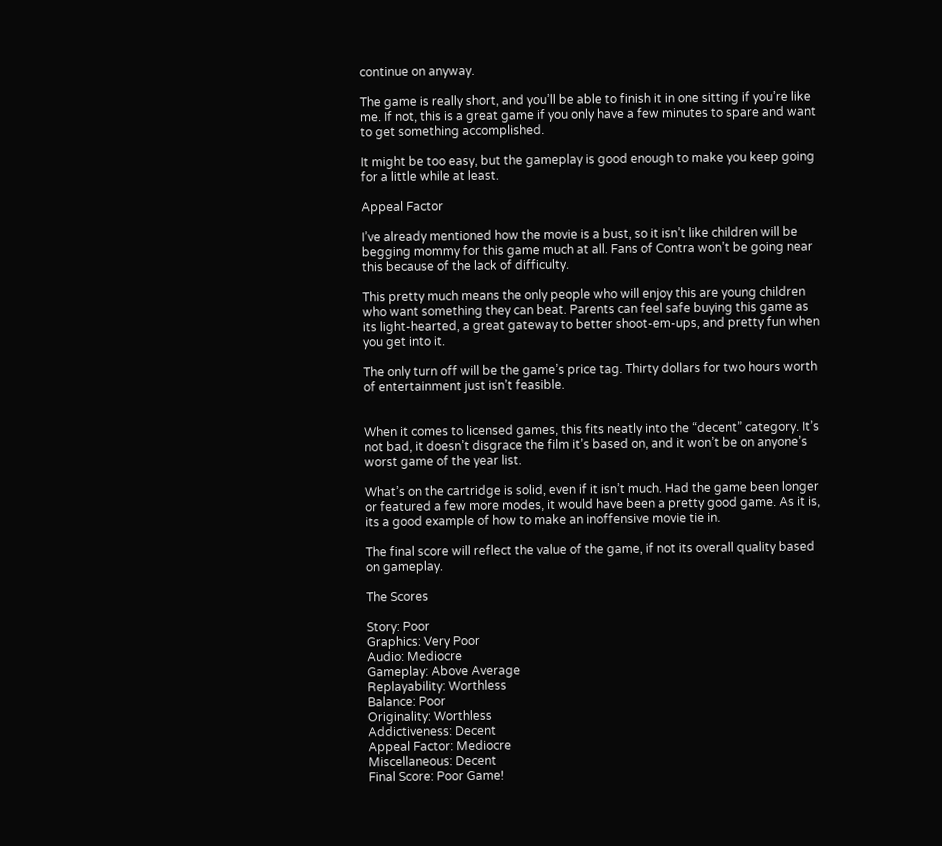continue on anyway.

The game is really short, and you’ll be able to finish it in one sitting if you’re like me. If not, this is a great game if you only have a few minutes to spare and want to get something accomplished.

It might be too easy, but the gameplay is good enough to make you keep going for a little while at least.

Appeal Factor

I’ve already mentioned how the movie is a bust, so it isn’t like children will be begging mommy for this game much at all. Fans of Contra won’t be going near this because of the lack of difficulty.

This pretty much means the only people who will enjoy this are young children who want something they can beat. Parents can feel safe buying this game as its light-hearted, a great gateway to better shoot-em-ups, and pretty fun when you get into it.

The only turn off will be the game’s price tag. Thirty dollars for two hours worth of entertainment just isn’t feasible.


When it comes to licensed games, this fits neatly into the “decent” category. It’s not bad, it doesn’t disgrace the film it’s based on, and it won’t be on anyone’s worst game of the year list.

What’s on the cartridge is solid, even if it isn’t much. Had the game been longer or featured a few more modes, it would have been a pretty good game. As it is, its a good example of how to make an inoffensive movie tie in.

The final score will reflect the value of the game, if not its overall quality based on gameplay.

The Scores

Story: Poor
Graphics: Very Poor
Audio: Mediocre
Gameplay: Above Average
Replayability: Worthless
Balance: Poor
Originality: Worthless
Addictiveness: Decent
Appeal Factor: Mediocre
Miscellaneous: Decent
Final Score: Poor Game!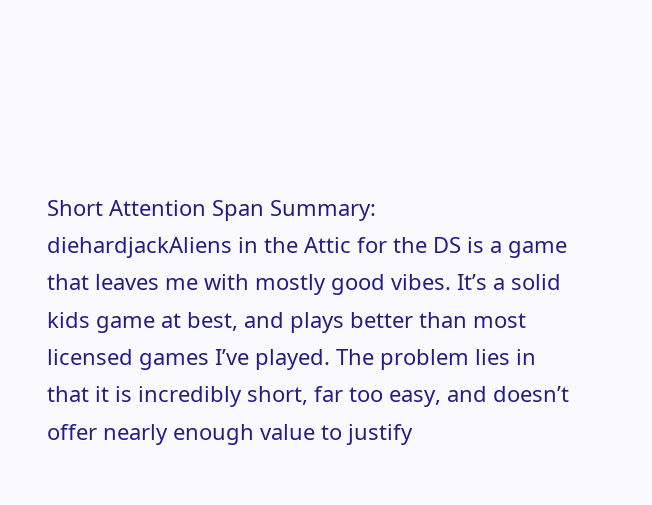Short Attention Span Summary:
diehardjackAliens in the Attic for the DS is a game that leaves me with mostly good vibes. It’s a solid kids game at best, and plays better than most licensed games I’ve played. The problem lies in that it is incredibly short, far too easy, and doesn’t offer nearly enough value to justify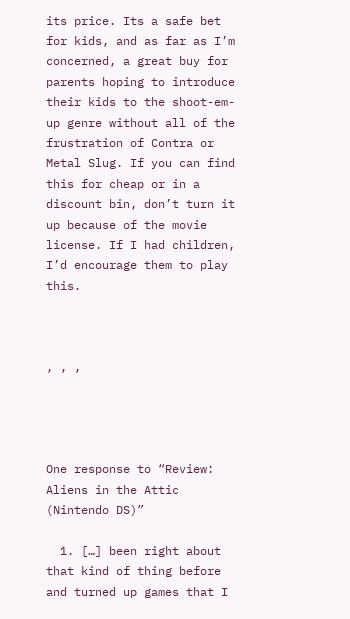its price. Its a safe bet for kids, and as far as I’m concerned, a great buy for parents hoping to introduce their kids to the shoot-em-up genre without all of the frustration of Contra or Metal Slug. If you can find this for cheap or in a discount bin, don’t turn it up because of the movie license. If I had children, I’d encourage them to play this.



, , ,




One response to “Review: Aliens in the Attic (Nintendo DS)”

  1. […] been right about that kind of thing before and turned up games that I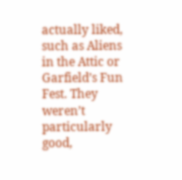actually liked, such as Aliens in the Attic or Garfield’s Fun Fest. They weren’t particularly good,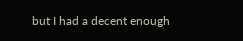but I had a decent enough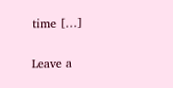time […]

Leave a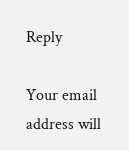Reply

Your email address will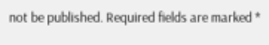not be published. Required fields are marked *